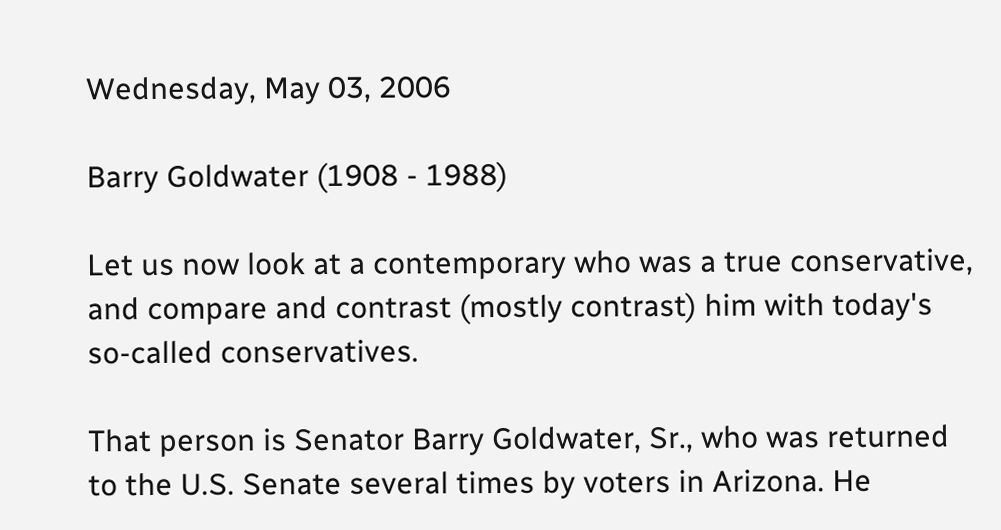Wednesday, May 03, 2006

Barry Goldwater (1908 - 1988)

Let us now look at a contemporary who was a true conservative, and compare and contrast (mostly contrast) him with today's so-called conservatives.

That person is Senator Barry Goldwater, Sr., who was returned to the U.S. Senate several times by voters in Arizona. He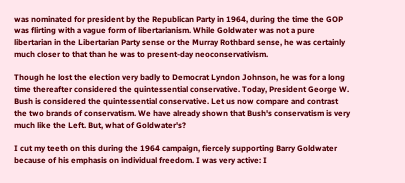was nominated for president by the Republican Party in 1964, during the time the GOP was flirting with a vague form of libertarianism. While Goldwater was not a pure libertarian in the Libertarian Party sense or the Murray Rothbard sense, he was certainly much closer to that than he was to present-day neoconservativism.

Though he lost the election very badly to Democrat Lyndon Johnson, he was for a long time thereafter considered the quintessential conservative. Today, President George W. Bush is considered the quintessential conservative. Let us now compare and contrast the two brands of conservatism. We have already shown that Bush's conservatism is very much like the Left. But, what of Goldwater's?

I cut my teeth on this during the 1964 campaign, fiercely supporting Barry Goldwater because of his emphasis on individual freedom. I was very active: I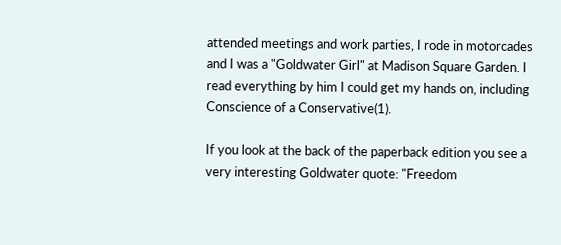attended meetings and work parties, I rode in motorcades and I was a "Goldwater Girl" at Madison Square Garden. I read everything by him I could get my hands on, including Conscience of a Conservative(1).

If you look at the back of the paperback edition you see a very interesting Goldwater quote: "Freedom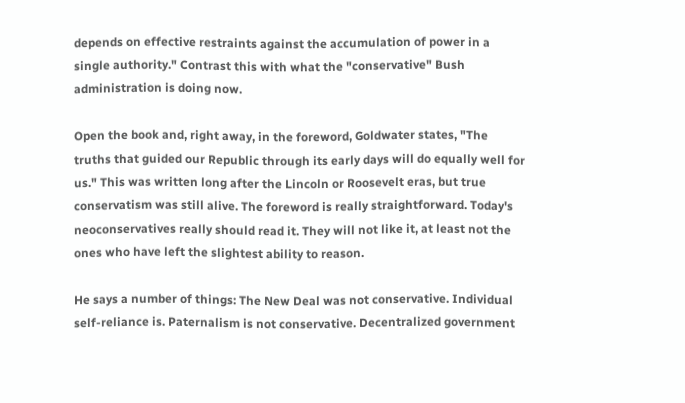depends on effective restraints against the accumulation of power in a single authority." Contrast this with what the "conservative" Bush administration is doing now.

Open the book and, right away, in the foreword, Goldwater states, "The truths that guided our Republic through its early days will do equally well for us." This was written long after the Lincoln or Roosevelt eras, but true conservatism was still alive. The foreword is really straightforward. Today's neoconservatives really should read it. They will not like it, at least not the ones who have left the slightest ability to reason.

He says a number of things: The New Deal was not conservative. Individual self-reliance is. Paternalism is not conservative. Decentralized government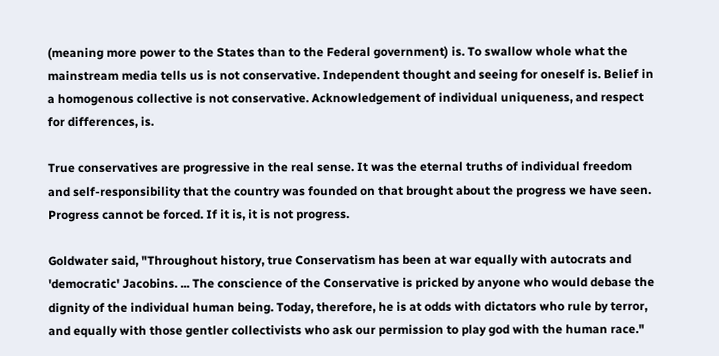(meaning more power to the States than to the Federal government) is. To swallow whole what the mainstream media tells us is not conservative. Independent thought and seeing for oneself is. Belief in a homogenous collective is not conservative. Acknowledgement of individual uniqueness, and respect for differences, is.

True conservatives are progressive in the real sense. It was the eternal truths of individual freedom and self-responsibility that the country was founded on that brought about the progress we have seen. Progress cannot be forced. If it is, it is not progress.

Goldwater said, "Throughout history, true Conservatism has been at war equally with autocrats and 'democratic' Jacobins. ... The conscience of the Conservative is pricked by anyone who would debase the dignity of the individual human being. Today, therefore, he is at odds with dictators who rule by terror, and equally with those gentler collectivists who ask our permission to play god with the human race."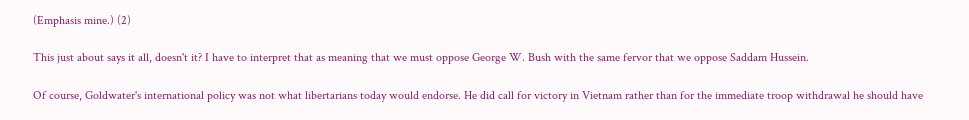(Emphasis mine.) (2)

This just about says it all, doesn't it? I have to interpret that as meaning that we must oppose George W. Bush with the same fervor that we oppose Saddam Hussein.

Of course, Goldwater's international policy was not what libertarians today would endorse. He did call for victory in Vietnam rather than for the immediate troop withdrawal he should have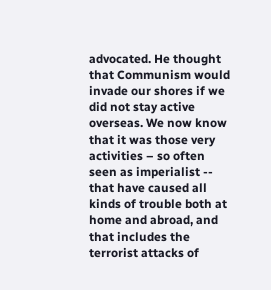advocated. He thought that Communism would invade our shores if we did not stay active overseas. We now know that it was those very activities – so often seen as imperialist -- that have caused all kinds of trouble both at home and abroad, and that includes the terrorist attacks of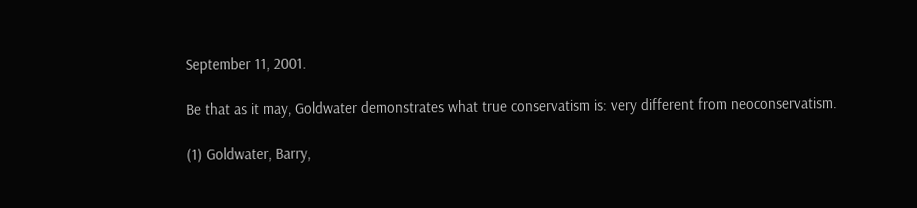September 11, 2001.

Be that as it may, Goldwater demonstrates what true conservatism is: very different from neoconservatism.

(1) Goldwater, Barry,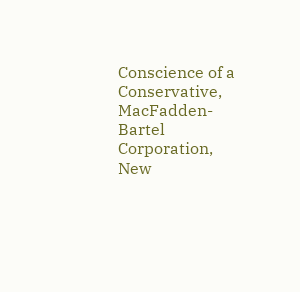Conscience of a Conservative, MacFadden-Bartel Corporation, New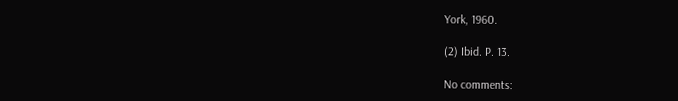York, 1960.

(2) Ibid. P. 13.

No comments: